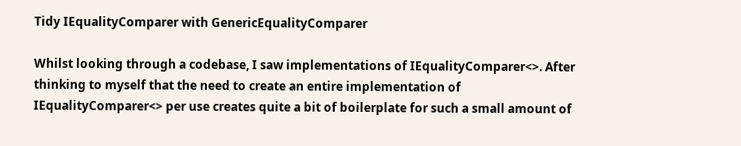Tidy IEqualityComparer with GenericEqualityComparer

Whilst looking through a codebase, I saw implementations of IEqualityComparer<>. After thinking to myself that the need to create an entire implementation of IEqualityComparer<> per use creates quite a bit of boilerplate for such a small amount of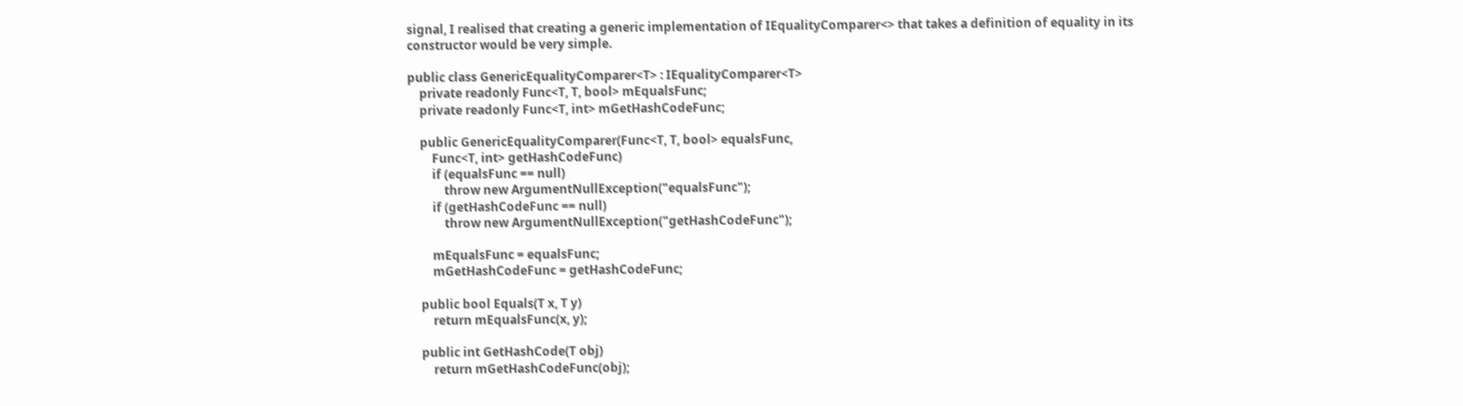signal, I realised that creating a generic implementation of IEqualityComparer<> that takes a definition of equality in its constructor would be very simple.

public class GenericEqualityComparer<T> : IEqualityComparer<T>
    private readonly Func<T, T, bool> mEqualsFunc;
    private readonly Func<T, int> mGetHashCodeFunc;

    public GenericEqualityComparer(Func<T, T, bool> equalsFunc,
        Func<T, int> getHashCodeFunc)
        if (equalsFunc == null)
            throw new ArgumentNullException("equalsFunc");
        if (getHashCodeFunc == null)
            throw new ArgumentNullException("getHashCodeFunc");

        mEqualsFunc = equalsFunc;
        mGetHashCodeFunc = getHashCodeFunc;

    public bool Equals(T x, T y)
        return mEqualsFunc(x, y);

    public int GetHashCode(T obj)
        return mGetHashCodeFunc(obj);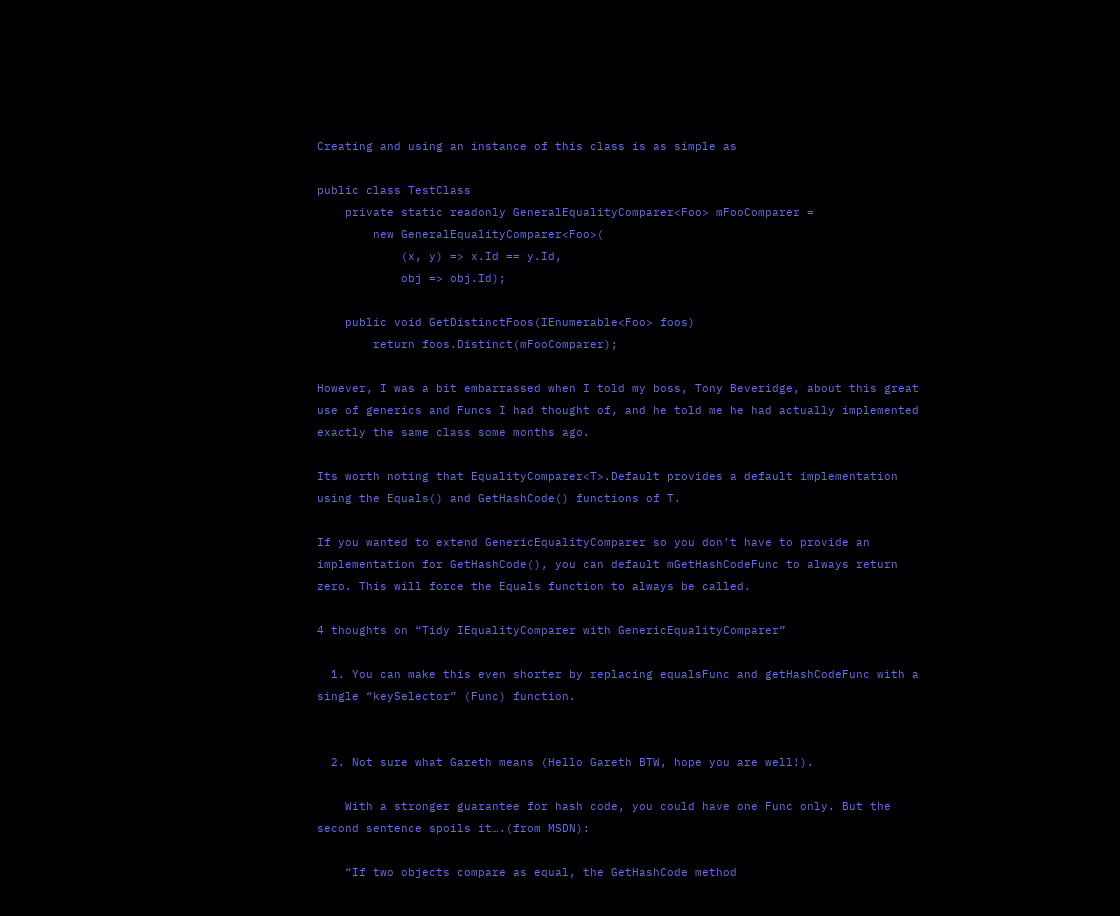Creating and using an instance of this class is as simple as

public class TestClass
    private static readonly GeneralEqualityComparer<Foo> mFooComparer =
        new GeneralEqualityComparer<Foo>(
            (x, y) => x.Id == y.Id,
            obj => obj.Id);

    public void GetDistinctFoos(IEnumerable<Foo> foos)
        return foos.Distinct(mFooComparer);

However, I was a bit embarrassed when I told my boss, Tony Beveridge, about this great use of generics and Funcs I had thought of, and he told me he had actually implemented exactly the same class some months ago.

Its worth noting that EqualityComparer<T>.Default provides a default implementation using the Equals() and GetHashCode() functions of T.

If you wanted to extend GenericEqualityComparer so you don’t have to provide an implementation for GetHashCode(), you can default mGetHashCodeFunc to always return zero. This will force the Equals function to always be called.

4 thoughts on “Tidy IEqualityComparer with GenericEqualityComparer”

  1. You can make this even shorter by replacing equalsFunc and getHashCodeFunc with a single “keySelector” (Func) function.


  2. Not sure what Gareth means (Hello Gareth BTW, hope you are well!).

    With a stronger guarantee for hash code, you could have one Func only. But the second sentence spoils it….(from MSDN):

    “If two objects compare as equal, the GetHashCode method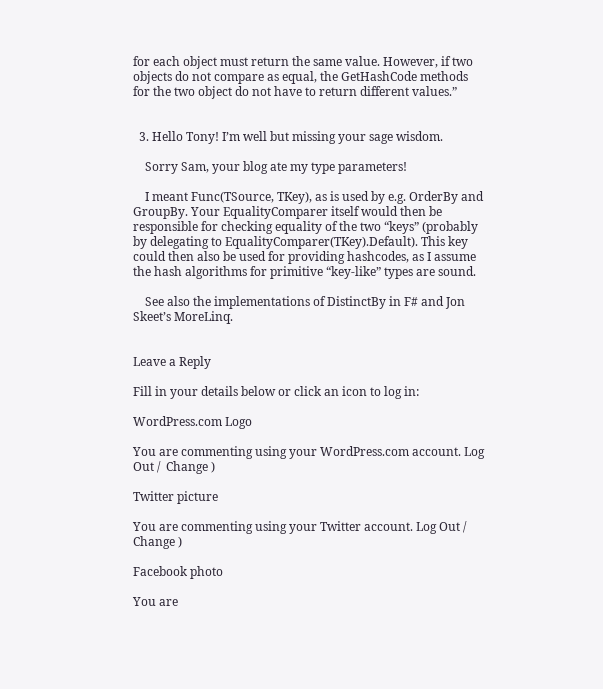for each object must return the same value. However, if two objects do not compare as equal, the GetHashCode methods for the two object do not have to return different values.”


  3. Hello Tony! I’m well but missing your sage wisdom.

    Sorry Sam, your blog ate my type parameters!

    I meant Func(TSource, TKey), as is used by e.g. OrderBy and GroupBy. Your EqualityComparer itself would then be responsible for checking equality of the two “keys” (probably by delegating to EqualityComparer(TKey).Default). This key could then also be used for providing hashcodes, as I assume the hash algorithms for primitive “key-like” types are sound.

    See also the implementations of DistinctBy in F# and Jon Skeet’s MoreLinq.


Leave a Reply

Fill in your details below or click an icon to log in:

WordPress.com Logo

You are commenting using your WordPress.com account. Log Out /  Change )

Twitter picture

You are commenting using your Twitter account. Log Out /  Change )

Facebook photo

You are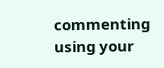commenting using your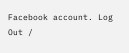Facebook account. Log Out /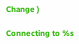Change )

Connecting to %s